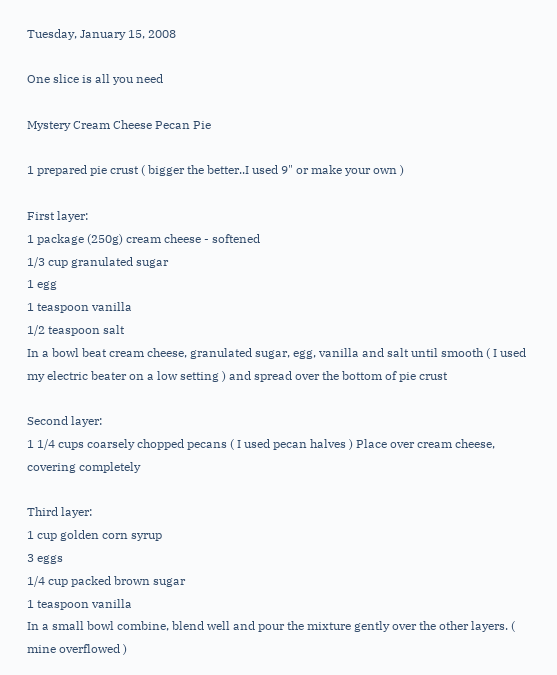Tuesday, January 15, 2008

One slice is all you need

Mystery Cream Cheese Pecan Pie

1 prepared pie crust ( bigger the better..I used 9" or make your own )

First layer:
1 package (250g) cream cheese - softened
1/3 cup granulated sugar
1 egg
1 teaspoon vanilla
1/2 teaspoon salt
In a bowl beat cream cheese, granulated sugar, egg, vanilla and salt until smooth ( I used my electric beater on a low setting ) and spread over the bottom of pie crust

Second layer:
1 1/4 cups coarsely chopped pecans ( I used pecan halves ) Place over cream cheese, covering completely

Third layer:
1 cup golden corn syrup
3 eggs
1/4 cup packed brown sugar
1 teaspoon vanilla
In a small bowl combine, blend well and pour the mixture gently over the other layers. ( mine overflowed )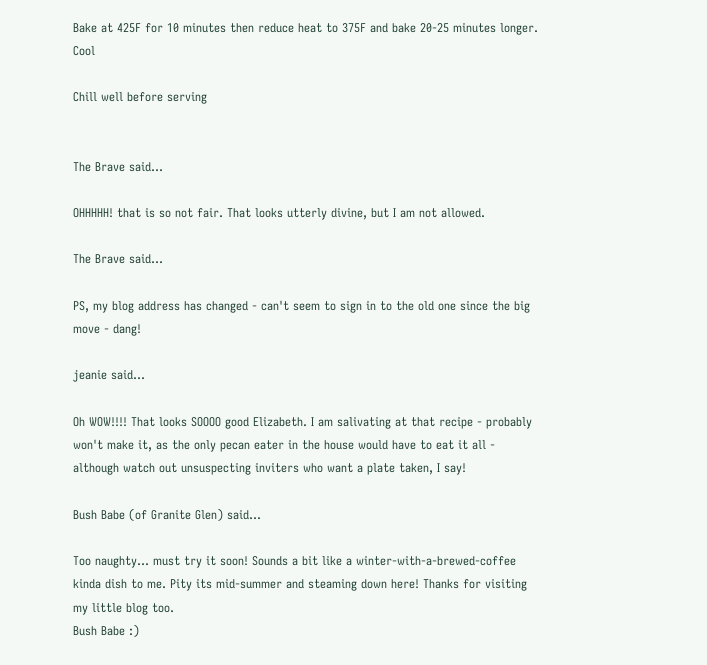Bake at 425F for 10 minutes then reduce heat to 375F and bake 20-25 minutes longer. Cool

Chill well before serving


The Brave said...

OHHHHH! that is so not fair. That looks utterly divine, but I am not allowed.

The Brave said...

PS, my blog address has changed - can't seem to sign in to the old one since the big move - dang!

jeanie said...

Oh WOW!!!! That looks SOOOO good Elizabeth. I am salivating at that recipe - probably won't make it, as the only pecan eater in the house would have to eat it all - although watch out unsuspecting inviters who want a plate taken, I say!

Bush Babe (of Granite Glen) said...

Too naughty... must try it soon! Sounds a bit like a winter-with-a-brewed-coffee kinda dish to me. Pity its mid-summer and steaming down here! Thanks for visiting my little blog too.
Bush Babe :)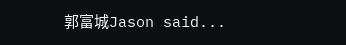郭富城Jason said...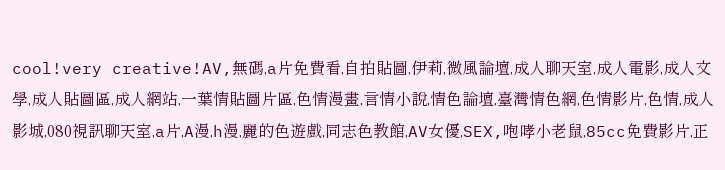cool!very creative!AV,無碼,a片免費看,自拍貼圖,伊莉,微風論壇,成人聊天室,成人電影,成人文學,成人貼圖區,成人網站,一葉情貼圖片區,色情漫畫,言情小說,情色論壇,臺灣情色網,色情影片,色情,成人影城,080視訊聊天室,a片,A漫,h漫,麗的色遊戲,同志色教館,AV女優,SEX,咆哮小老鼠,85cc免費影片,正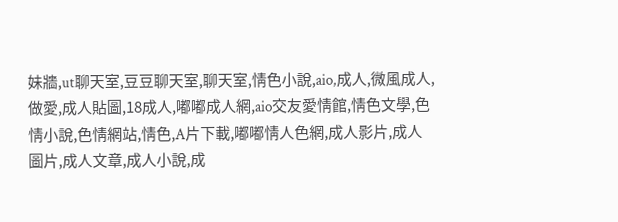妹牆,ut聊天室,豆豆聊天室,聊天室,情色小說,aio,成人,微風成人,做愛,成人貼圖,18成人,嘟嘟成人網,aio交友愛情館,情色文學,色情小說,色情網站,情色,A片下載,嘟嘟情人色網,成人影片,成人圖片,成人文章,成人小說,成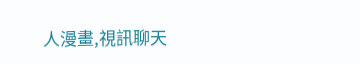人漫畫,視訊聊天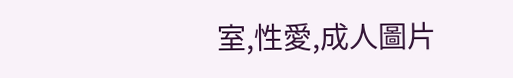室,性愛,成人圖片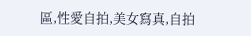區,性愛自拍,美女寫真,自拍